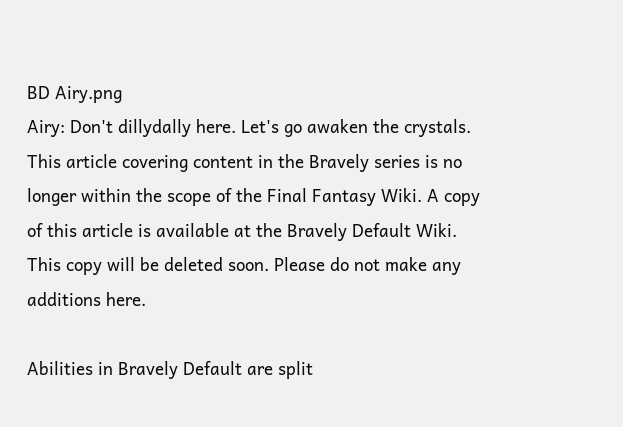BD Airy.png
Airy: Don't dillydally here. Let's go awaken the crystals.
This article covering content in the Bravely series is no longer within the scope of the Final Fantasy Wiki. A copy of this article is available at the Bravely Default Wiki. This copy will be deleted soon. Please do not make any additions here.

Abilities in Bravely Default are split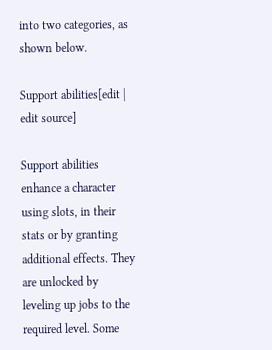into two categories, as shown below.

Support abilities[edit | edit source]

Support abilities enhance a character using slots, in their stats or by granting additional effects. They are unlocked by leveling up jobs to the required level. Some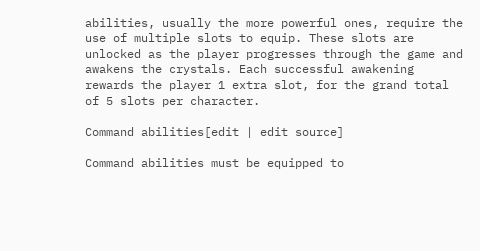abilities, usually the more powerful ones, require the use of multiple slots to equip. These slots are unlocked as the player progresses through the game and awakens the crystals. Each successful awakening rewards the player 1 extra slot, for the grand total of 5 slots per character.

Command abilities[edit | edit source]

Command abilities must be equipped to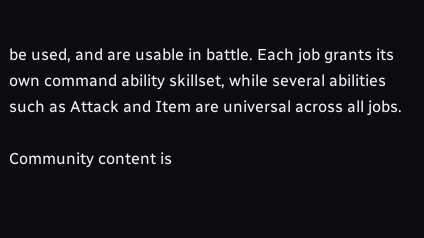be used, and are usable in battle. Each job grants its own command ability skillset, while several abilities such as Attack and Item are universal across all jobs.

Community content is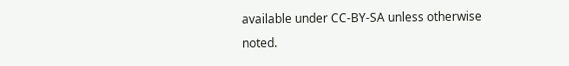available under CC-BY-SA unless otherwise noted.